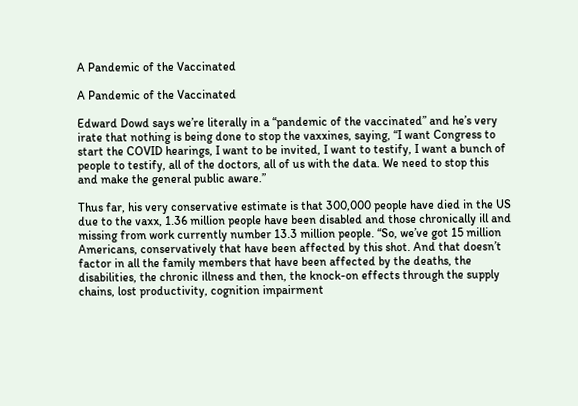A Pandemic of the Vaccinated

A Pandemic of the Vaccinated

Edward Dowd says we’re literally in a “pandemic of the vaccinated” and he’s very irate that nothing is being done to stop the vaxxines, saying, “I want Congress to start the COVID hearings, I want to be invited, I want to testify, I want a bunch of people to testify, all of the doctors, all of us with the data. We need to stop this and make the general public aware.”

Thus far, his very conservative estimate is that 300,000 people have died in the US due to the vaxx, 1.36 million people have been disabled and those chronically ill and missing from work currently number 13.3 million people. “So, we’ve got 15 million Americans, conservatively that have been affected by this shot. And that doesn’t factor in all the family members that have been affected by the deaths, the disabilities, the chronic illness and then, the knock-on effects through the supply chains, lost productivity, cognition impairment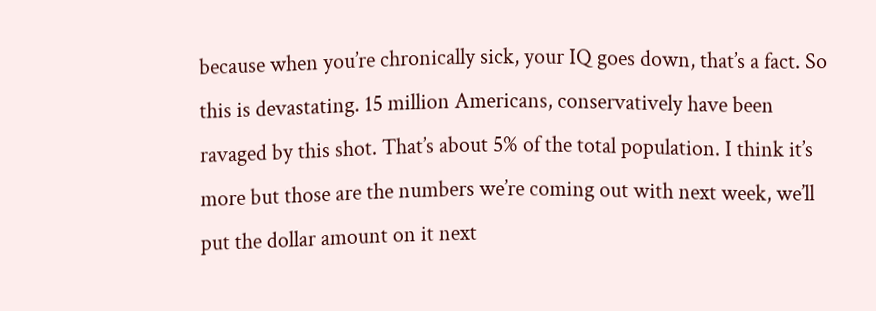because when you’re chronically sick, your IQ goes down, that’s a fact. So this is devastating. 15 million Americans, conservatively have been ravaged by this shot. That’s about 5% of the total population. I think it’s more but those are the numbers we’re coming out with next week, we’ll put the dollar amount on it next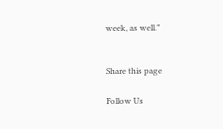week, as well.”


Share this page

Follow Us